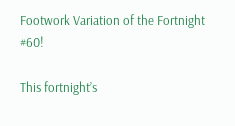Footwork Variation of the Fortnight #60!

This fortnight’s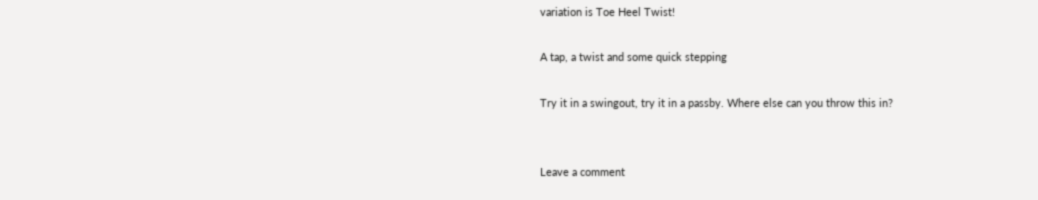variation is Toe Heel Twist!

A tap, a twist and some quick stepping

Try it in a swingout, try it in a passby. Where else can you throw this in?


Leave a comment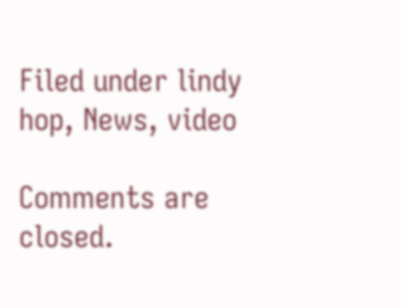Filed under lindy hop, News, video

Comments are closed.